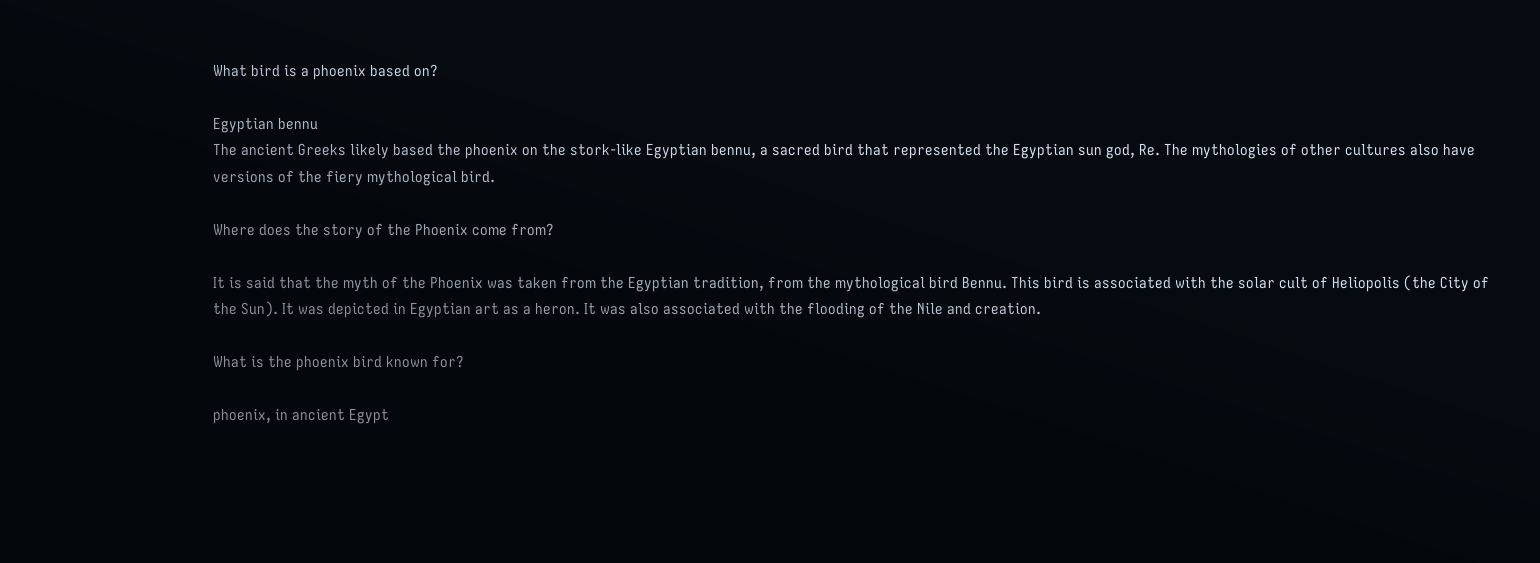What bird is a phoenix based on?

Egyptian bennu
The ancient Greeks likely based the phoenix on the stork-like Egyptian bennu, a sacred bird that represented the Egyptian sun god, Re. The mythologies of other cultures also have versions of the fiery mythological bird.

Where does the story of the Phoenix come from?

It is said that the myth of the Phoenix was taken from the Egyptian tradition, from the mythological bird Bennu. This bird is associated with the solar cult of Heliopolis (the City of the Sun). It was depicted in Egyptian art as a heron. It was also associated with the flooding of the Nile and creation.

What is the phoenix bird known for?

phoenix, in ancient Egypt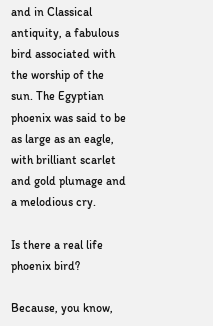and in Classical antiquity, a fabulous bird associated with the worship of the sun. The Egyptian phoenix was said to be as large as an eagle, with brilliant scarlet and gold plumage and a melodious cry.

Is there a real life phoenix bird?

Because, you know,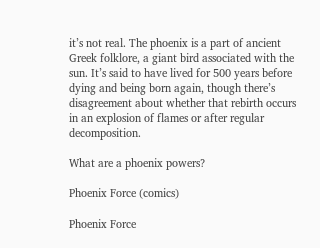it’s not real. The phoenix is a part of ancient Greek folklore, a giant bird associated with the sun. It’s said to have lived for 500 years before dying and being born again, though there’s disagreement about whether that rebirth occurs in an explosion of flames or after regular decomposition.

What are a phoenix powers?

Phoenix Force (comics)

Phoenix Force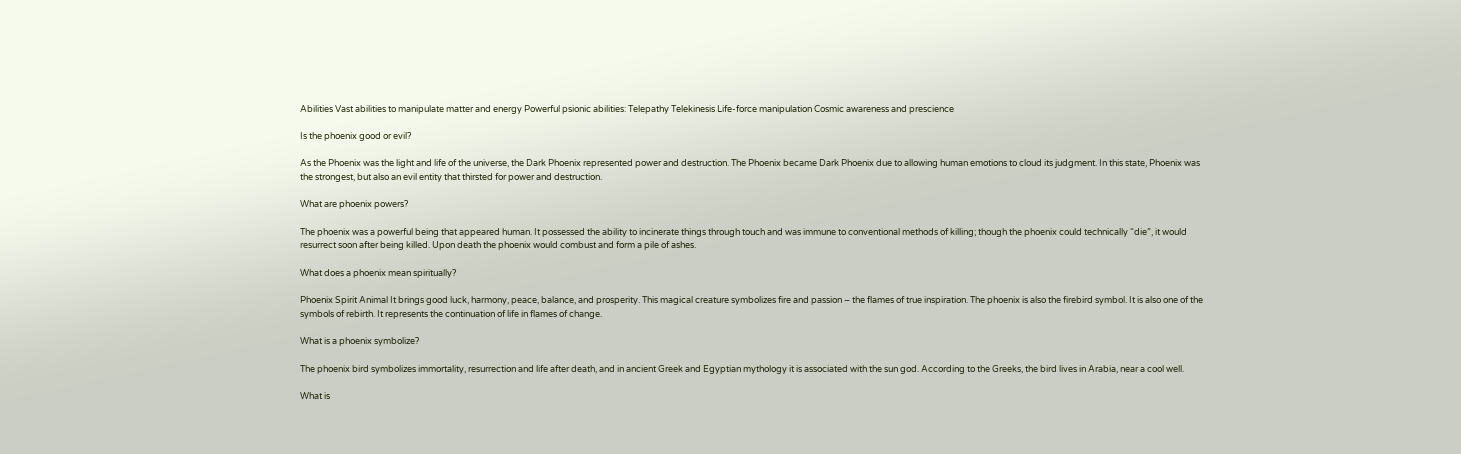Abilities Vast abilities to manipulate matter and energy Powerful psionic abilities: Telepathy Telekinesis Life-force manipulation Cosmic awareness and prescience

Is the phoenix good or evil?

As the Phoenix was the light and life of the universe, the Dark Phoenix represented power and destruction. The Phoenix became Dark Phoenix due to allowing human emotions to cloud its judgment. In this state, Phoenix was the strongest, but also an evil entity that thirsted for power and destruction.

What are phoenix powers?

The phoenix was a powerful being that appeared human. It possessed the ability to incinerate things through touch and was immune to conventional methods of killing; though the phoenix could technically “die”, it would resurrect soon after being killed. Upon death the phoenix would combust and form a pile of ashes.

What does a phoenix mean spiritually?

Phoenix Spirit Animal It brings good luck, harmony, peace, balance, and prosperity. This magical creature symbolizes fire and passion – the flames of true inspiration. The phoenix is also the firebird symbol. It is also one of the symbols of rebirth. It represents the continuation of life in flames of change.

What is a phoenix symbolize?

The phoenix bird symbolizes immortality, resurrection and life after death, and in ancient Greek and Egyptian mythology it is associated with the sun god. According to the Greeks, the bird lives in Arabia, near a cool well.

What is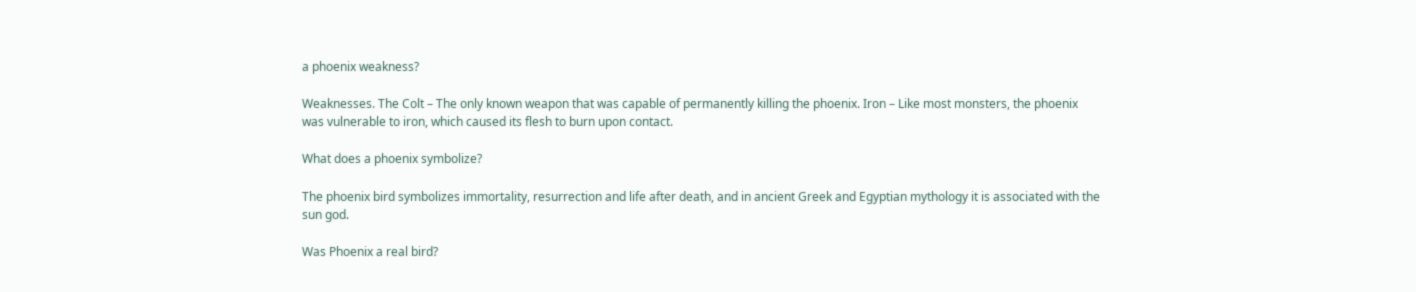a phoenix weakness?

Weaknesses. The Colt – The only known weapon that was capable of permanently killing the phoenix. Iron – Like most monsters, the phoenix was vulnerable to iron, which caused its flesh to burn upon contact.

What does a phoenix symbolize?

The phoenix bird symbolizes immortality, resurrection and life after death, and in ancient Greek and Egyptian mythology it is associated with the sun god.

Was Phoenix a real bird?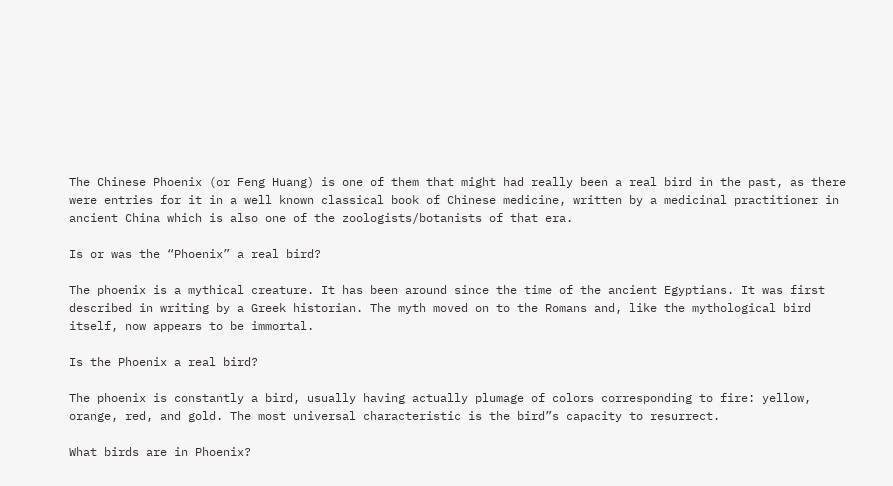The Chinese Phoenix (or Feng Huang) is one of them that might had really been a real bird in the past, as there were entries for it in a well known classical book of Chinese medicine, written by a medicinal practitioner in ancient China which is also one of the zoologists/botanists of that era.

Is or was the “Phoenix” a real bird?

The phoenix is a mythical creature. It has been around since the time of the ancient Egyptians. It was first described in writing by a Greek historian. The myth moved on to the Romans and, like the mythological bird itself, now appears to be immortal.

Is the Phoenix a real bird?

The phoenix is constantly a bird, usually having actually plumage of colors corresponding to fire: yellow, orange, red, and gold. The most universal characteristic is the bird”s capacity to resurrect.

What birds are in Phoenix?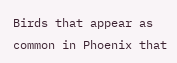Birds that appear as common in Phoenix that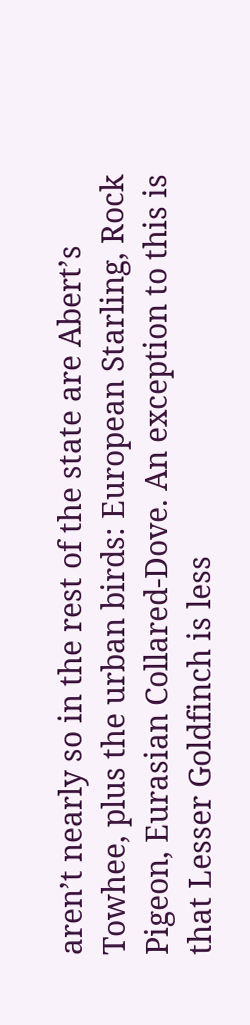aren’t nearly so in the rest of the state are Abert’s Towhee, plus the urban birds: European Starling, Rock Pigeon, Eurasian Collared-Dove. An exception to this is that Lesser Goldfinch is less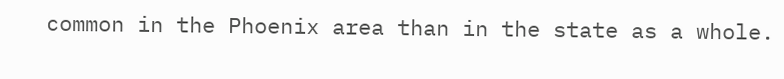common in the Phoenix area than in the state as a whole.